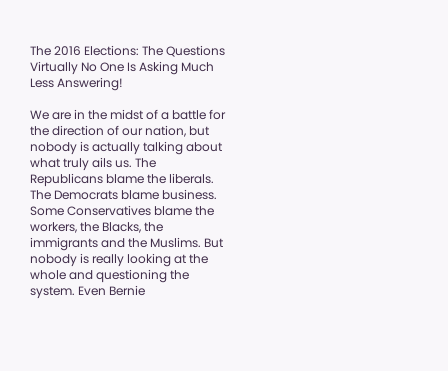The 2016 Elections: The Questions Virtually No One Is Asking Much Less Answering!

We are in the midst of a battle for the direction of our nation, but nobody is actually talking about what truly ails us. The Republicans blame the liberals. The Democrats blame business. Some Conservatives blame the workers, the Blacks, the immigrants and the Muslims. But nobody is really looking at the whole and questioning the system. Even Bernie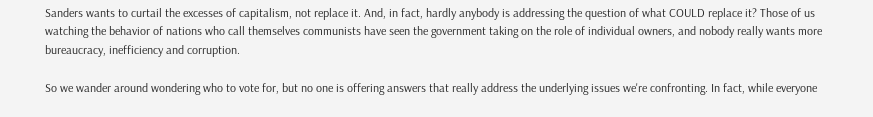Sanders wants to curtail the excesses of capitalism, not replace it. And, in fact, hardly anybody is addressing the question of what COULD replace it? Those of us watching the behavior of nations who call themselves communists have seen the government taking on the role of individual owners, and nobody really wants more bureaucracy, inefficiency and corruption.

So we wander around wondering who to vote for, but no one is offering answers that really address the underlying issues we're confronting. In fact, while everyone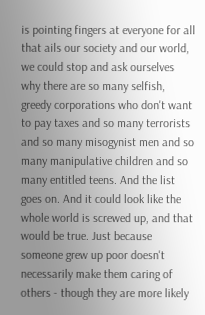is pointing fingers at everyone for all that ails our society and our world, we could stop and ask ourselves why there are so many selfish, greedy corporations who don't want to pay taxes and so many terrorists and so many misogynist men and so many manipulative children and so many entitled teens. And the list goes on. And it could look like the whole world is screwed up, and that would be true. Just because someone grew up poor doesn't necessarily make them caring of others - though they are more likely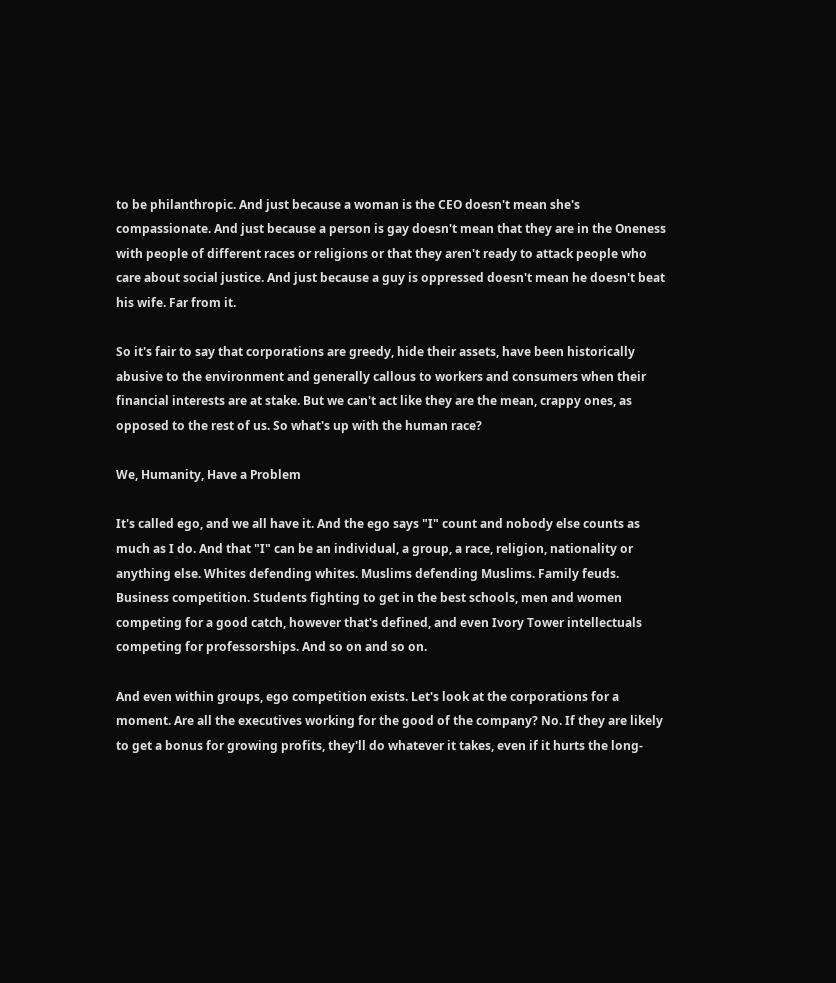to be philanthropic. And just because a woman is the CEO doesn't mean she's compassionate. And just because a person is gay doesn't mean that they are in the Oneness with people of different races or religions or that they aren't ready to attack people who care about social justice. And just because a guy is oppressed doesn't mean he doesn't beat his wife. Far from it.

So it's fair to say that corporations are greedy, hide their assets, have been historically abusive to the environment and generally callous to workers and consumers when their financial interests are at stake. But we can't act like they are the mean, crappy ones, as opposed to the rest of us. So what's up with the human race?

We, Humanity, Have a Problem

It's called ego, and we all have it. And the ego says "I" count and nobody else counts as much as I do. And that "I" can be an individual, a group, a race, religion, nationality or anything else. Whites defending whites. Muslims defending Muslims. Family feuds. Business competition. Students fighting to get in the best schools, men and women competing for a good catch, however that's defined, and even Ivory Tower intellectuals competing for professorships. And so on and so on.

And even within groups, ego competition exists. Let's look at the corporations for a moment. Are all the executives working for the good of the company? No. If they are likely to get a bonus for growing profits, they'll do whatever it takes, even if it hurts the long-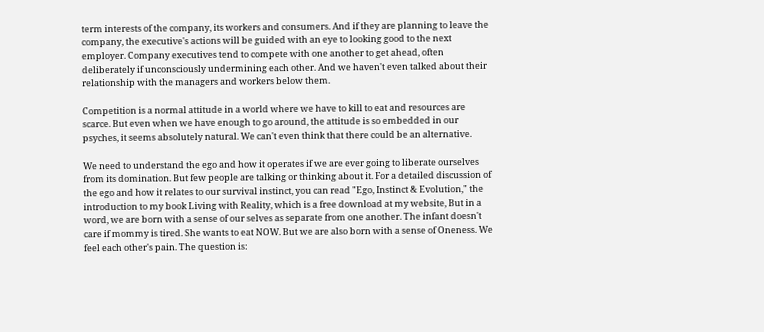term interests of the company, its workers and consumers. And if they are planning to leave the company, the executive's actions will be guided with an eye to looking good to the next employer. Company executives tend to compete with one another to get ahead, often deliberately if unconsciously undermining each other. And we haven't even talked about their relationship with the managers and workers below them.

Competition is a normal attitude in a world where we have to kill to eat and resources are scarce. But even when we have enough to go around, the attitude is so embedded in our psyches, it seems absolutely natural. We can't even think that there could be an alternative.

We need to understand the ego and how it operates if we are ever going to liberate ourselves from its domination. But few people are talking or thinking about it. For a detailed discussion of the ego and how it relates to our survival instinct, you can read "Ego, Instinct & Evolution," the introduction to my book Living with Reality, which is a free download at my website, But in a word, we are born with a sense of our selves as separate from one another. The infant doesn't care if mommy is tired. She wants to eat NOW. But we are also born with a sense of Oneness. We feel each other's pain. The question is: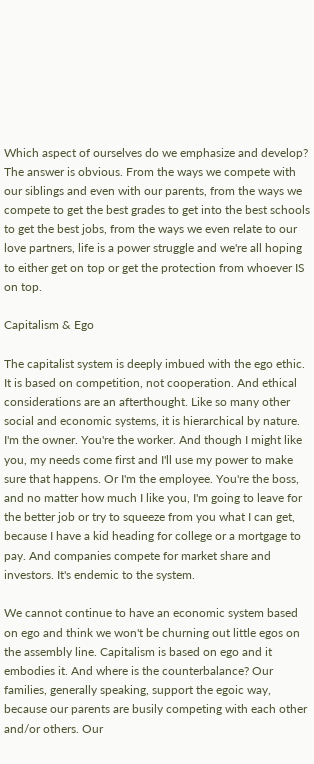Which aspect of ourselves do we emphasize and develop? The answer is obvious. From the ways we compete with our siblings and even with our parents, from the ways we compete to get the best grades to get into the best schools to get the best jobs, from the ways we even relate to our love partners, life is a power struggle and we're all hoping to either get on top or get the protection from whoever IS on top.

Capitalism & Ego

The capitalist system is deeply imbued with the ego ethic. It is based on competition, not cooperation. And ethical considerations are an afterthought. Like so many other social and economic systems, it is hierarchical by nature. I'm the owner. You're the worker. And though I might like you, my needs come first and I'll use my power to make sure that happens. Or I'm the employee. You're the boss, and no matter how much I like you, I'm going to leave for the better job or try to squeeze from you what I can get, because I have a kid heading for college or a mortgage to pay. And companies compete for market share and investors. It's endemic to the system.

We cannot continue to have an economic system based on ego and think we won't be churning out little egos on the assembly line. Capitalism is based on ego and it embodies it. And where is the counterbalance? Our families, generally speaking, support the egoic way, because our parents are busily competing with each other and/or others. Our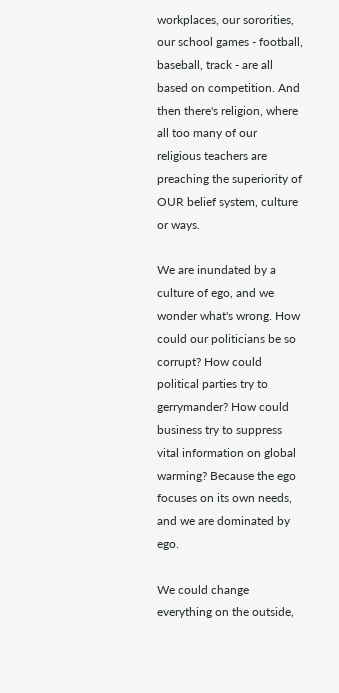workplaces, our sororities, our school games - football, baseball, track - are all based on competition. And then there's religion, where all too many of our religious teachers are preaching the superiority of OUR belief system, culture or ways.

We are inundated by a culture of ego, and we wonder what's wrong. How could our politicians be so corrupt? How could political parties try to gerrymander? How could business try to suppress vital information on global warming? Because the ego focuses on its own needs, and we are dominated by ego.

We could change everything on the outside,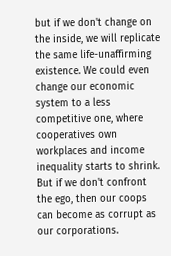but if we don't change on the inside, we will replicate the same life-unaffirming existence. We could even change our economic system to a less competitive one, where cooperatives own workplaces and income inequality starts to shrink. But if we don't confront the ego, then our coops can become as corrupt as our corporations.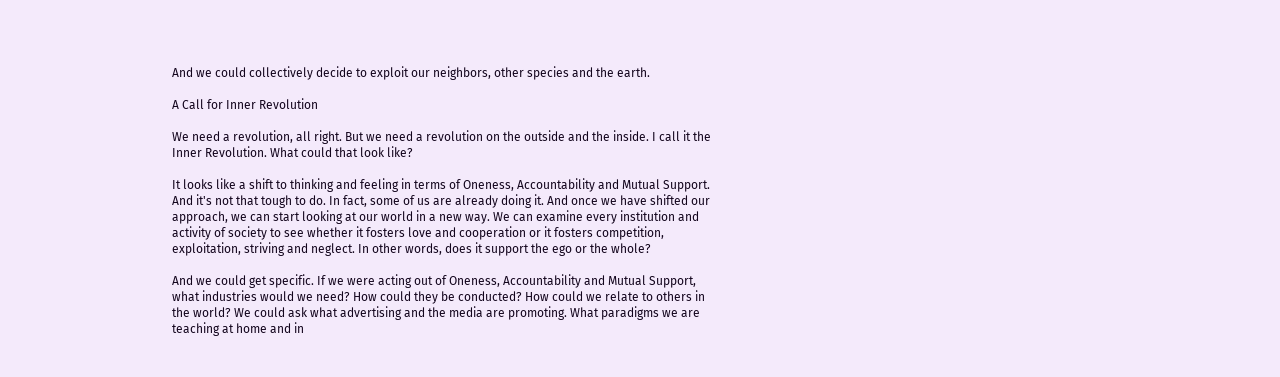And we could collectively decide to exploit our neighbors, other species and the earth.

A Call for Inner Revolution

We need a revolution, all right. But we need a revolution on the outside and the inside. I call it the Inner Revolution. What could that look like?

It looks like a shift to thinking and feeling in terms of Oneness, Accountability and Mutual Support. And it's not that tough to do. In fact, some of us are already doing it. And once we have shifted our approach, we can start looking at our world in a new way. We can examine every institution and activity of society to see whether it fosters love and cooperation or it fosters competition, exploitation, striving and neglect. In other words, does it support the ego or the whole?

And we could get specific. If we were acting out of Oneness, Accountability and Mutual Support, what industries would we need? How could they be conducted? How could we relate to others in the world? We could ask what advertising and the media are promoting. What paradigms we are teaching at home and in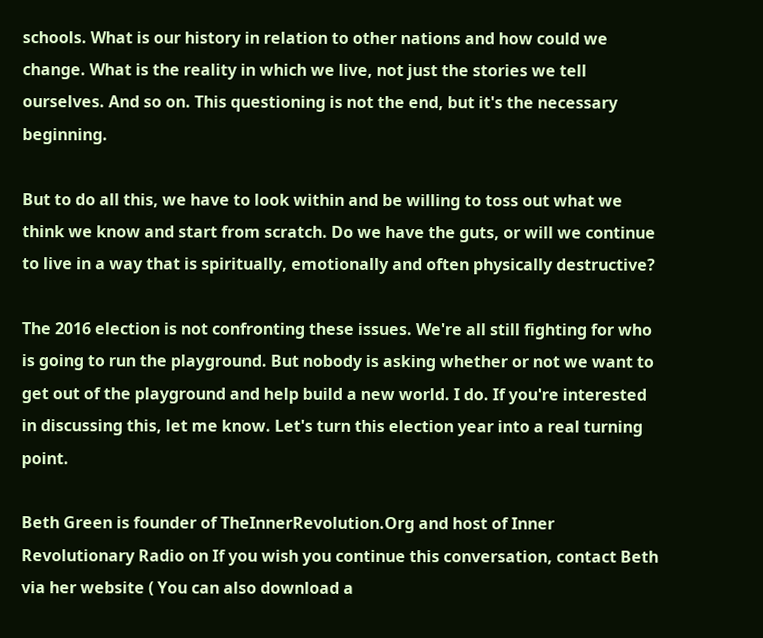schools. What is our history in relation to other nations and how could we change. What is the reality in which we live, not just the stories we tell ourselves. And so on. This questioning is not the end, but it's the necessary beginning.

But to do all this, we have to look within and be willing to toss out what we think we know and start from scratch. Do we have the guts, or will we continue to live in a way that is spiritually, emotionally and often physically destructive?

The 2016 election is not confronting these issues. We're all still fighting for who is going to run the playground. But nobody is asking whether or not we want to get out of the playground and help build a new world. I do. If you're interested in discussing this, let me know. Let's turn this election year into a real turning point.

Beth Green is founder of TheInnerRevolution.Org and host of Inner Revolutionary Radio on If you wish you continue this conversation, contact Beth via her website ( You can also download a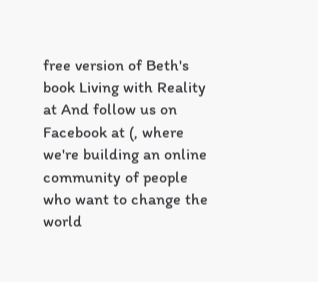free version of Beth's book Living with Reality at And follow us on Facebook at (, where we're building an online community of people who want to change the world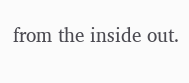from the inside out.